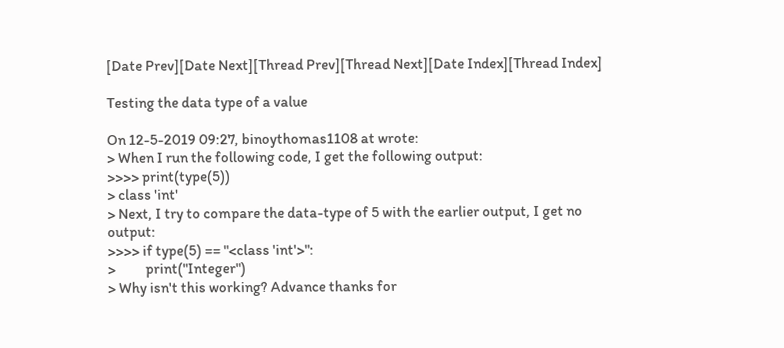[Date Prev][Date Next][Thread Prev][Thread Next][Date Index][Thread Index]

Testing the data type of a value

On 12-5-2019 09:27, binoythomas1108 at wrote:
> When I run the following code, I get the following output:
>>>> print(type(5))
> class 'int'
> Next, I try to compare the data-type of 5 with the earlier output, I get no output:
>>>> if type(5) == "<class 'int'>":
>          print("Integer")
> Why isn't this working? Advance thanks for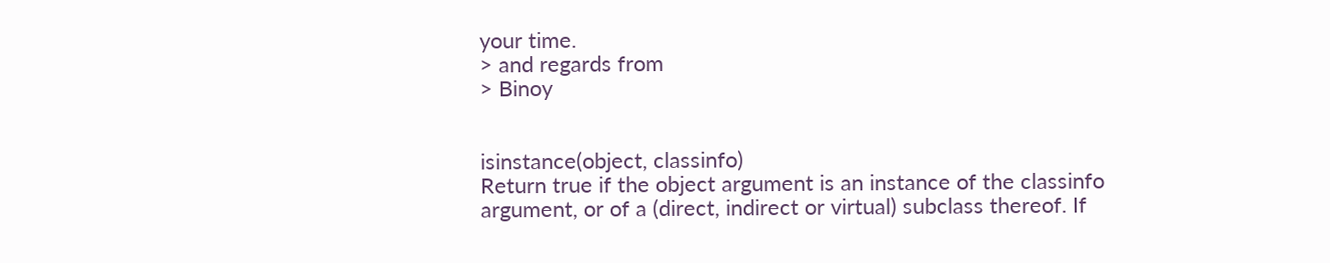your time.
> and regards from
> Binoy


isinstance(object, classinfo)
Return true if the object argument is an instance of the classinfo
argument, or of a (direct, indirect or virtual) subclass thereof. If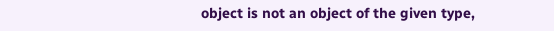object is not an object of the given type,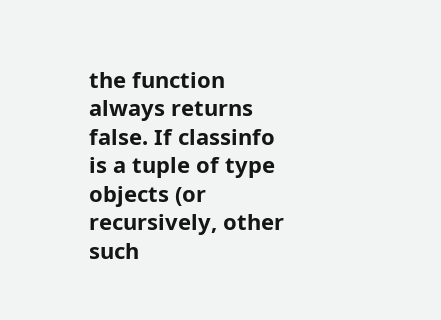the function always returns
false. If classinfo is a tuple of type objects (or recursively, other
such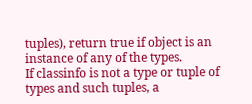tuples), return true if object is an instance of any of the types.
If classinfo is not a type or tuple of types and such tuples, a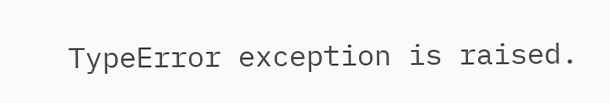TypeError exception is raised.